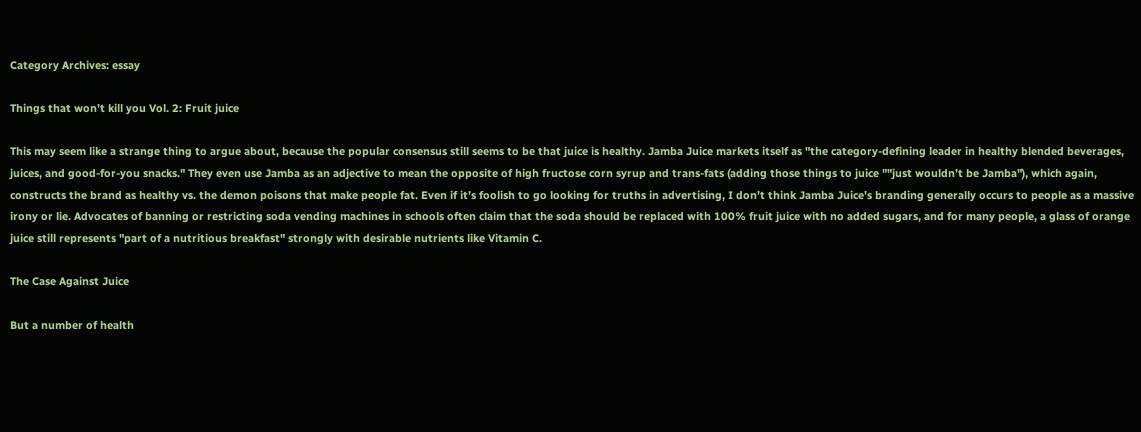Category Archives: essay

Things that won’t kill you Vol. 2: Fruit juice

This may seem like a strange thing to argue about, because the popular consensus still seems to be that juice is healthy. Jamba Juice markets itself as "the category-defining leader in healthy blended beverages, juices, and good-for-you snacks." They even use Jamba as an adjective to mean the opposite of high fructose corn syrup and trans-fats (adding those things to juice ""just wouldn’t be Jamba"), which again, constructs the brand as healthy vs. the demon poisons that make people fat. Even if it’s foolish to go looking for truths in advertising, I don’t think Jamba Juice’s branding generally occurs to people as a massive irony or lie. Advocates of banning or restricting soda vending machines in schools often claim that the soda should be replaced with 100% fruit juice with no added sugars, and for many people, a glass of orange juice still represents "part of a nutritious breakfast" strongly with desirable nutrients like Vitamin C.

The Case Against Juice

But a number of health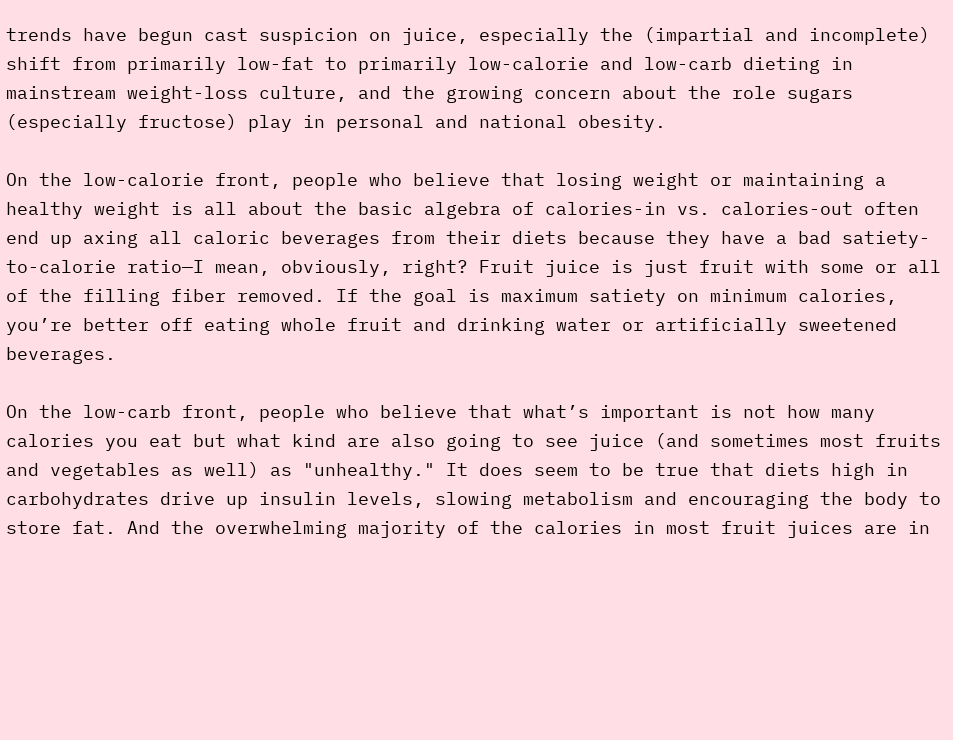trends have begun cast suspicion on juice, especially the (impartial and incomplete) shift from primarily low-fat to primarily low-calorie and low-carb dieting in mainstream weight-loss culture, and the growing concern about the role sugars (especially fructose) play in personal and national obesity.

On the low-calorie front, people who believe that losing weight or maintaining a healthy weight is all about the basic algebra of calories-in vs. calories-out often end up axing all caloric beverages from their diets because they have a bad satiety-to-calorie ratio—I mean, obviously, right? Fruit juice is just fruit with some or all of the filling fiber removed. If the goal is maximum satiety on minimum calories, you’re better off eating whole fruit and drinking water or artificially sweetened beverages.

On the low-carb front, people who believe that what’s important is not how many calories you eat but what kind are also going to see juice (and sometimes most fruits and vegetables as well) as "unhealthy." It does seem to be true that diets high in carbohydrates drive up insulin levels, slowing metabolism and encouraging the body to store fat. And the overwhelming majority of the calories in most fruit juices are in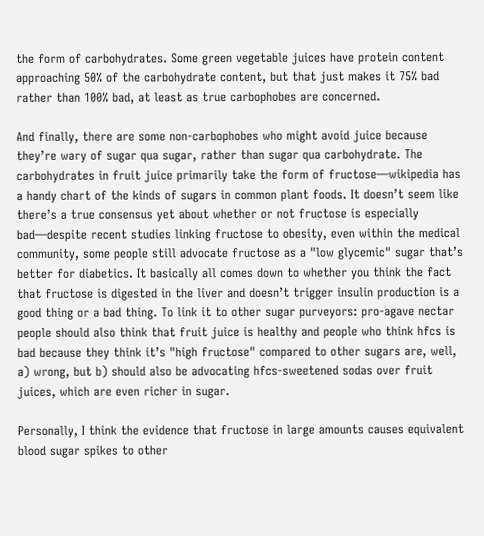the form of carbohydrates. Some green vegetable juices have protein content approaching 50% of the carbohydrate content, but that just makes it 75% bad rather than 100% bad, at least as true carbophobes are concerned.

And finally, there are some non-carbophobes who might avoid juice because they’re wary of sugar qua sugar, rather than sugar qua carbohydrate. The carbohydrates in fruit juice primarily take the form of fructose—wikipedia has a handy chart of the kinds of sugars in common plant foods. It doesn’t seem like there’s a true consensus yet about whether or not fructose is especially bad—despite recent studies linking fructose to obesity, even within the medical community, some people still advocate fructose as a "low glycemic" sugar that’s better for diabetics. It basically all comes down to whether you think the fact that fructose is digested in the liver and doesn’t trigger insulin production is a good thing or a bad thing. To link it to other sugar purveyors: pro-agave nectar people should also think that fruit juice is healthy and people who think hfcs is bad because they think it’s "high fructose" compared to other sugars are, well, a) wrong, but b) should also be advocating hfcs-sweetened sodas over fruit juices, which are even richer in sugar.

Personally, I think the evidence that fructose in large amounts causes equivalent blood sugar spikes to other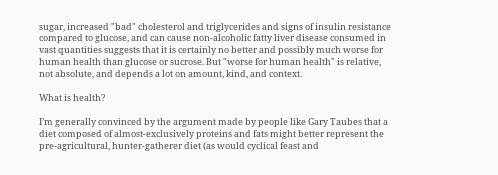sugar, increased "bad" cholesterol and triglycerides and signs of insulin resistance compared to glucose, and can cause non-alcoholic fatty liver disease consumed in vast quantities suggests that it is certainly no better and possibly much worse for human health than glucose or sucrose. But "worse for human health" is relative, not absolute, and depends a lot on amount, kind, and context.

What is health?

I’m generally convinced by the argument made by people like Gary Taubes that a diet composed of almost-exclusively proteins and fats might better represent the pre-agricultural, hunter-gatherer diet (as would cyclical feast and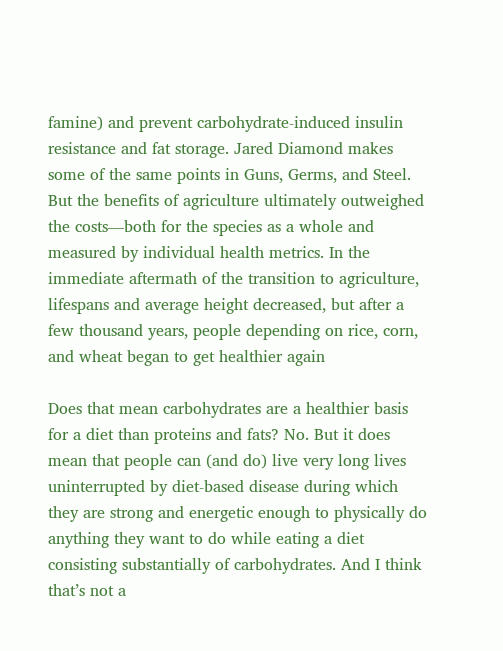famine) and prevent carbohydrate-induced insulin resistance and fat storage. Jared Diamond makes some of the same points in Guns, Germs, and Steel. But the benefits of agriculture ultimately outweighed the costs—both for the species as a whole and measured by individual health metrics. In the immediate aftermath of the transition to agriculture, lifespans and average height decreased, but after a few thousand years, people depending on rice, corn, and wheat began to get healthier again

Does that mean carbohydrates are a healthier basis for a diet than proteins and fats? No. But it does mean that people can (and do) live very long lives uninterrupted by diet-based disease during which they are strong and energetic enough to physically do anything they want to do while eating a diet consisting substantially of carbohydrates. And I think that’s not a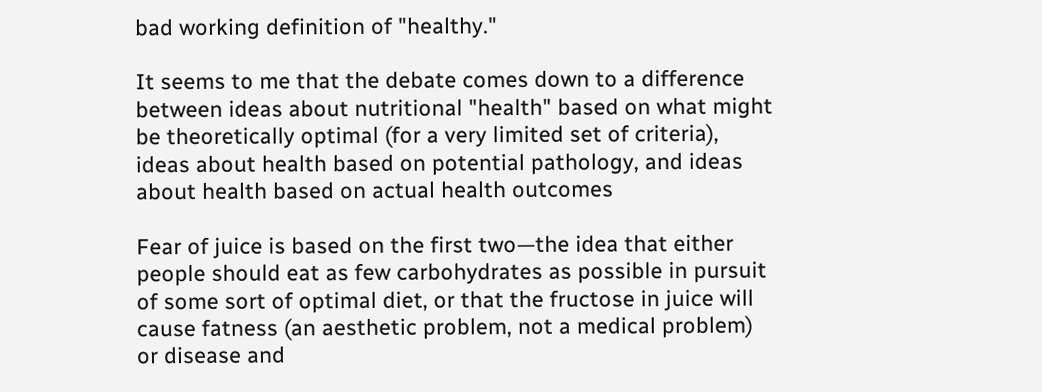bad working definition of "healthy."

It seems to me that the debate comes down to a difference between ideas about nutritional "health" based on what might be theoretically optimal (for a very limited set of criteria), ideas about health based on potential pathology, and ideas about health based on actual health outcomes

Fear of juice is based on the first two—the idea that either people should eat as few carbohydrates as possible in pursuit of some sort of optimal diet, or that the fructose in juice will cause fatness (an aesthetic problem, not a medical problem) or disease and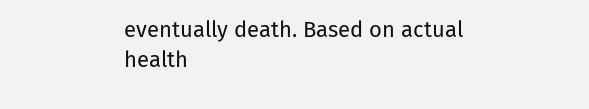eventually death. Based on actual health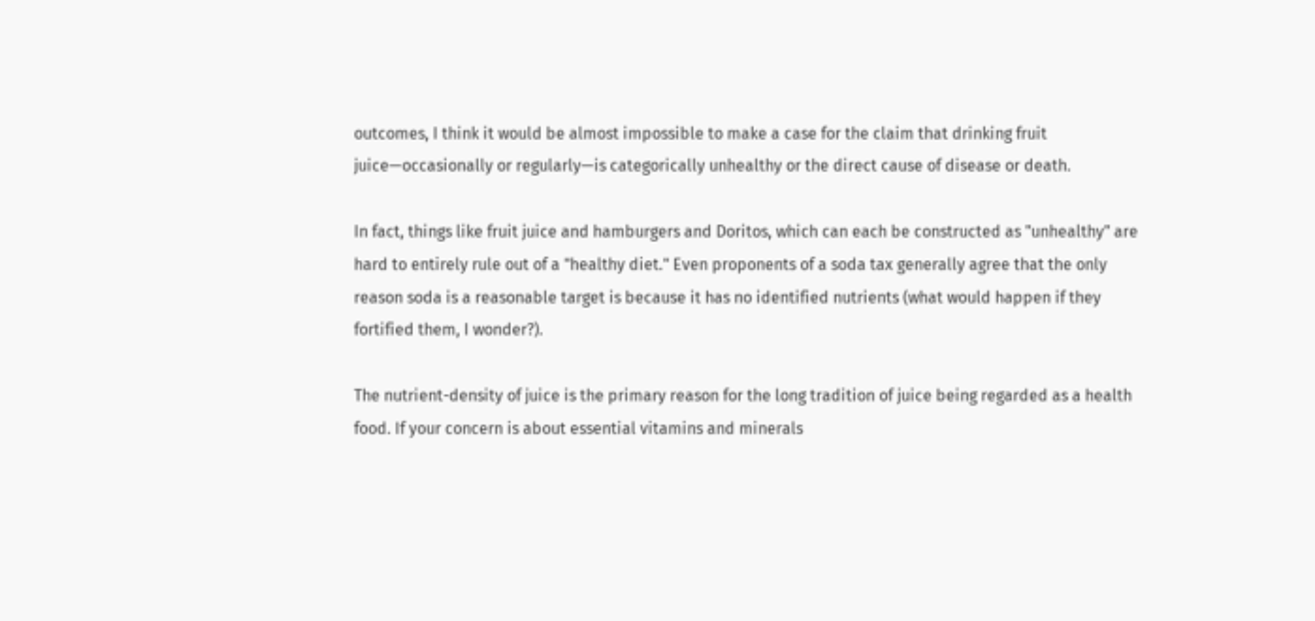outcomes, I think it would be almost impossible to make a case for the claim that drinking fruit juice—occasionally or regularly—is categorically unhealthy or the direct cause of disease or death.

In fact, things like fruit juice and hamburgers and Doritos, which can each be constructed as "unhealthy" are hard to entirely rule out of a "healthy diet." Even proponents of a soda tax generally agree that the only reason soda is a reasonable target is because it has no identified nutrients (what would happen if they fortified them, I wonder?).

The nutrient-density of juice is the primary reason for the long tradition of juice being regarded as a health food. If your concern is about essential vitamins and minerals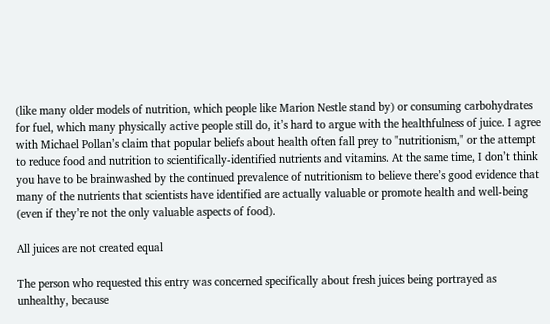(like many older models of nutrition, which people like Marion Nestle stand by) or consuming carbohydrates for fuel, which many physically active people still do, it’s hard to argue with the healthfulness of juice. I agree with Michael Pollan’s claim that popular beliefs about health often fall prey to "nutritionism," or the attempt to reduce food and nutrition to scientifically-identified nutrients and vitamins. At the same time, I don’t think you have to be brainwashed by the continued prevalence of nutritionism to believe there’s good evidence that many of the nutrients that scientists have identified are actually valuable or promote health and well-being (even if they’re not the only valuable aspects of food).

All juices are not created equal

The person who requested this entry was concerned specifically about fresh juices being portrayed as unhealthy, because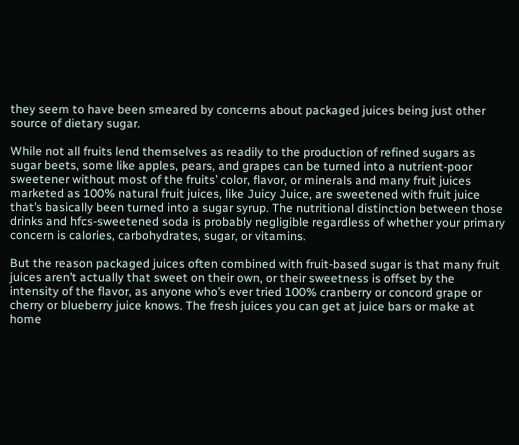they seem to have been smeared by concerns about packaged juices being just other source of dietary sugar.

While not all fruits lend themselves as readily to the production of refined sugars as sugar beets, some like apples, pears, and grapes can be turned into a nutrient-poor sweetener without most of the fruits’ color, flavor, or minerals and many fruit juices marketed as 100% natural fruit juices, like Juicy Juice, are sweetened with fruit juice that’s basically been turned into a sugar syrup. The nutritional distinction between those drinks and hfcs-sweetened soda is probably negligible regardless of whether your primary concern is calories, carbohydrates, sugar, or vitamins.

But the reason packaged juices often combined with fruit-based sugar is that many fruit juices aren’t actually that sweet on their own, or their sweetness is offset by the intensity of the flavor, as anyone who’s ever tried 100% cranberry or concord grape or cherry or blueberry juice knows. The fresh juices you can get at juice bars or make at home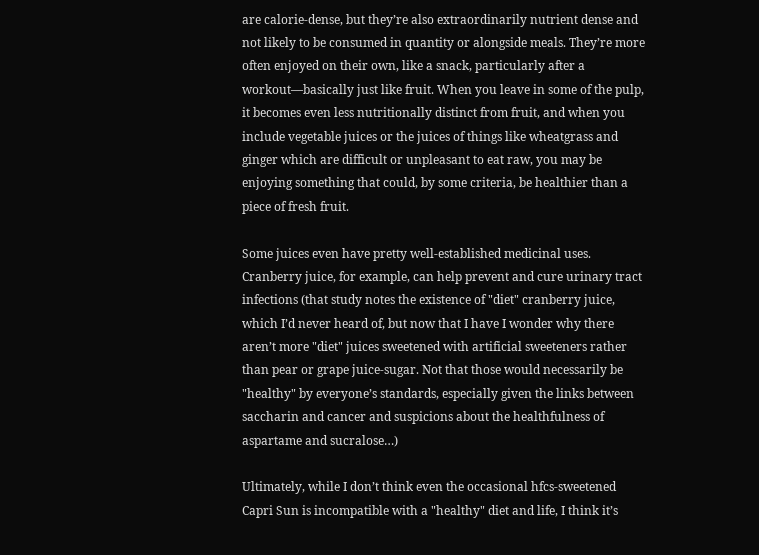are calorie-dense, but they’re also extraordinarily nutrient dense and not likely to be consumed in quantity or alongside meals. They’re more often enjoyed on their own, like a snack, particularly after a workout—basically just like fruit. When you leave in some of the pulp, it becomes even less nutritionally distinct from fruit, and when you include vegetable juices or the juices of things like wheatgrass and ginger which are difficult or unpleasant to eat raw, you may be enjoying something that could, by some criteria, be healthier than a piece of fresh fruit.

Some juices even have pretty well-established medicinal uses. Cranberry juice, for example, can help prevent and cure urinary tract infections (that study notes the existence of "diet" cranberry juice, which I’d never heard of, but now that I have I wonder why there aren’t more "diet" juices sweetened with artificial sweeteners rather than pear or grape juice-sugar. Not that those would necessarily be "healthy" by everyone’s standards, especially given the links between saccharin and cancer and suspicions about the healthfulness of aspartame and sucralose…)

Ultimately, while I don’t think even the occasional hfcs-sweetened Capri Sun is incompatible with a "healthy" diet and life, I think it’s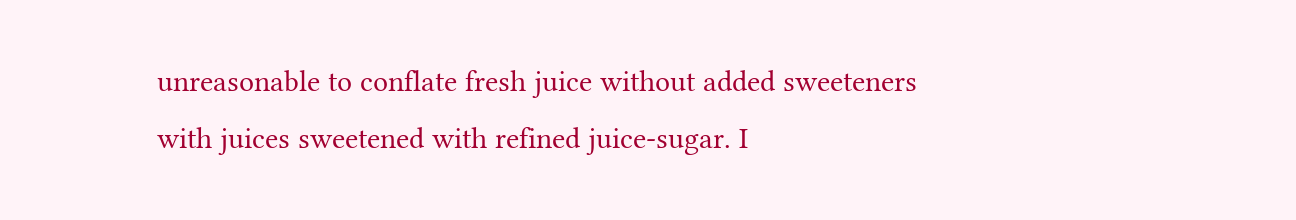unreasonable to conflate fresh juice without added sweeteners with juices sweetened with refined juice-sugar. I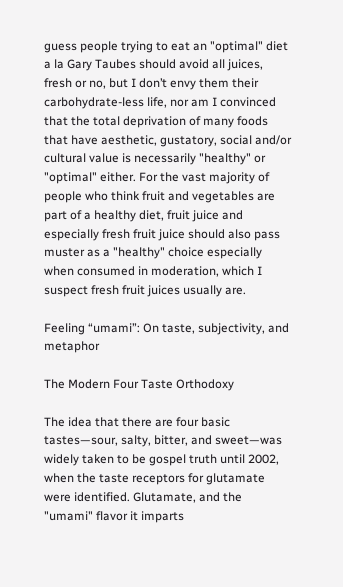guess people trying to eat an "optimal" diet a la Gary Taubes should avoid all juices, fresh or no, but I don’t envy them their carbohydrate-less life, nor am I convinced that the total deprivation of many foods that have aesthetic, gustatory, social and/or cultural value is necessarily "healthy" or "optimal" either. For the vast majority of people who think fruit and vegetables are part of a healthy diet, fruit juice and especially fresh fruit juice should also pass muster as a "healthy" choice especially when consumed in moderation, which I suspect fresh fruit juices usually are.

Feeling “umami”: On taste, subjectivity, and metaphor

The Modern Four Taste Orthodoxy

The idea that there are four basic tastes—sour, salty, bitter, and sweet—was widely taken to be gospel truth until 2002, when the taste receptors for glutamate were identified. Glutamate, and the "umami" flavor it imparts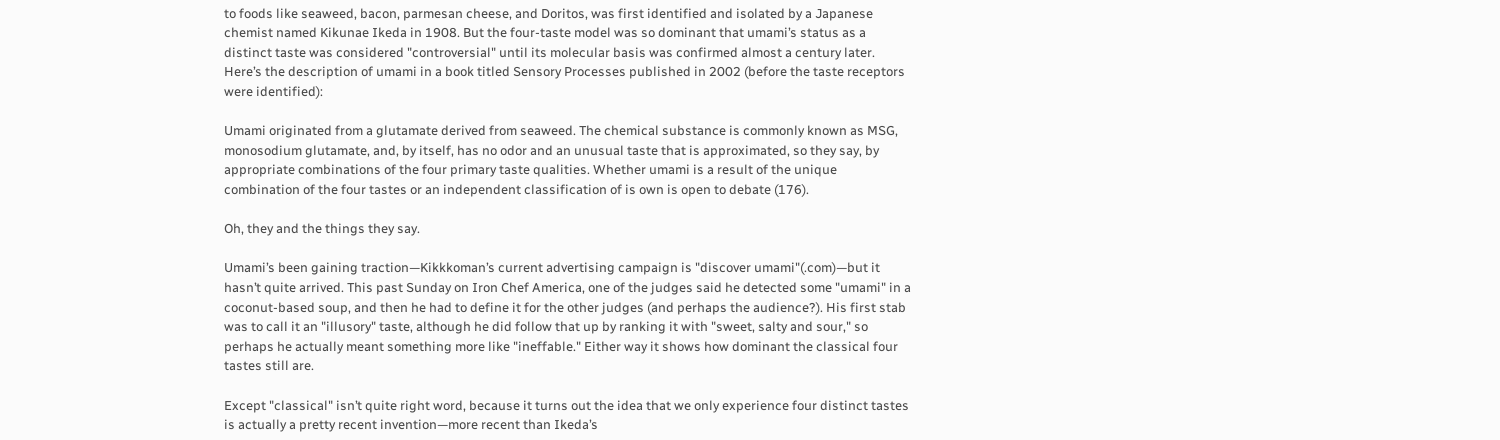to foods like seaweed, bacon, parmesan cheese, and Doritos, was first identified and isolated by a Japanese chemist named Kikunae Ikeda in 1908. But the four-taste model was so dominant that umami’s status as a distinct taste was considered "controversial" until its molecular basis was confirmed almost a century later. Here’s the description of umami in a book titled Sensory Processes published in 2002 (before the taste receptors were identified):

Umami originated from a glutamate derived from seaweed. The chemical substance is commonly known as MSG, monosodium glutamate, and, by itself, has no odor and an unusual taste that is approximated, so they say, by appropriate combinations of the four primary taste qualities. Whether umami is a result of the unique combination of the four tastes or an independent classification of is own is open to debate (176).

Oh, they and the things they say.

Umami’s been gaining traction—Kikkkoman’s current advertising campaign is "discover umami"(.com)—but it hasn’t quite arrived. This past Sunday on Iron Chef America, one of the judges said he detected some "umami" in a coconut-based soup, and then he had to define it for the other judges (and perhaps the audience?). His first stab was to call it an "illusory" taste, although he did follow that up by ranking it with "sweet, salty and sour," so perhaps he actually meant something more like "ineffable." Either way it shows how dominant the classical four tastes still are.

Except "classical" isn’t quite right word, because it turns out the idea that we only experience four distinct tastes is actually a pretty recent invention—more recent than Ikeda’s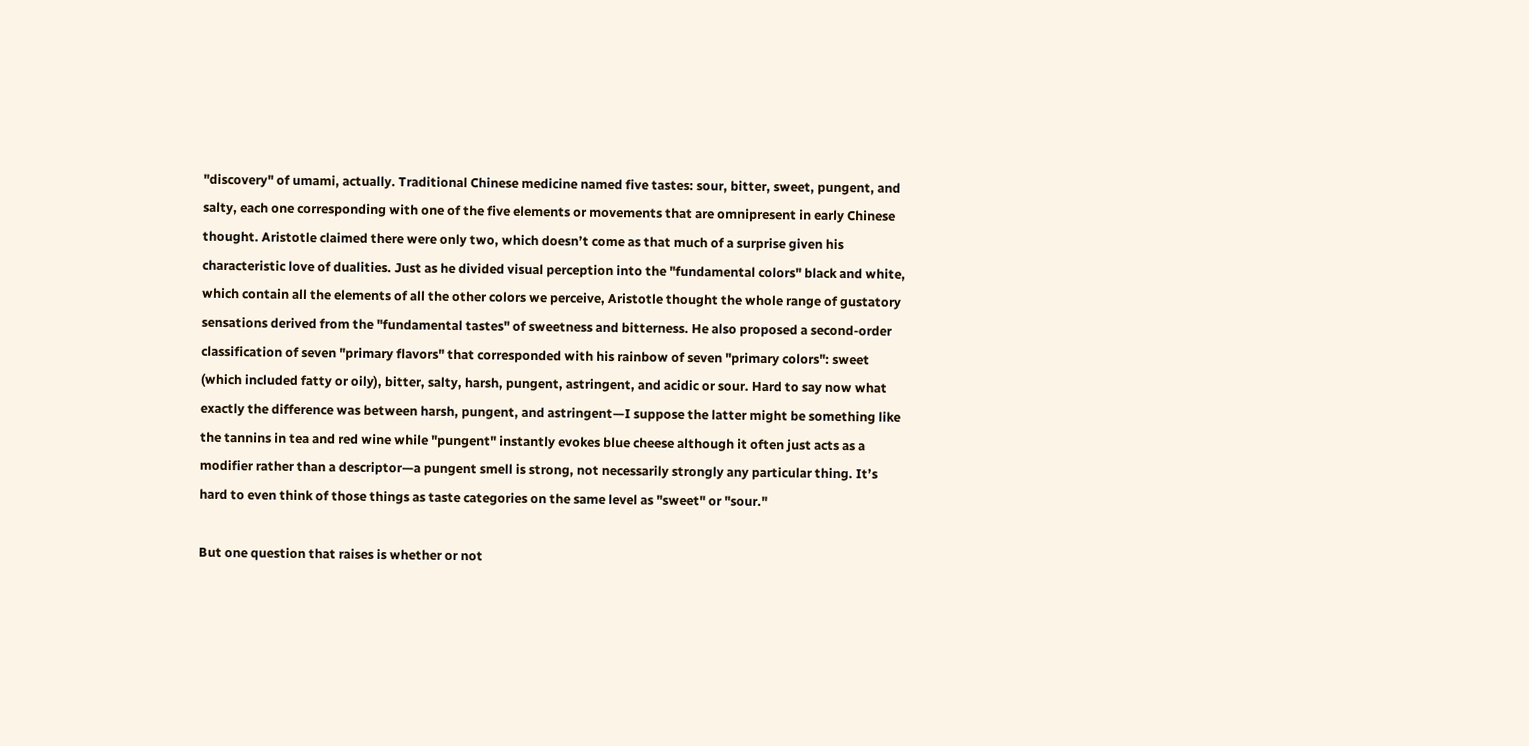"discovery" of umami, actually. Traditional Chinese medicine named five tastes: sour, bitter, sweet, pungent, and salty, each one corresponding with one of the five elements or movements that are omnipresent in early Chinese thought. Aristotle claimed there were only two, which doesn’t come as that much of a surprise given his characteristic love of dualities. Just as he divided visual perception into the "fundamental colors" black and white, which contain all the elements of all the other colors we perceive, Aristotle thought the whole range of gustatory sensations derived from the "fundamental tastes" of sweetness and bitterness. He also proposed a second-order classification of seven "primary flavors" that corresponded with his rainbow of seven "primary colors": sweet (which included fatty or oily), bitter, salty, harsh, pungent, astringent, and acidic or sour. Hard to say now what exactly the difference was between harsh, pungent, and astringent—I suppose the latter might be something like the tannins in tea and red wine while "pungent" instantly evokes blue cheese although it often just acts as a modifier rather than a descriptor—a pungent smell is strong, not necessarily strongly any particular thing. It’s hard to even think of those things as taste categories on the same level as "sweet" or "sour."

But one question that raises is whether or not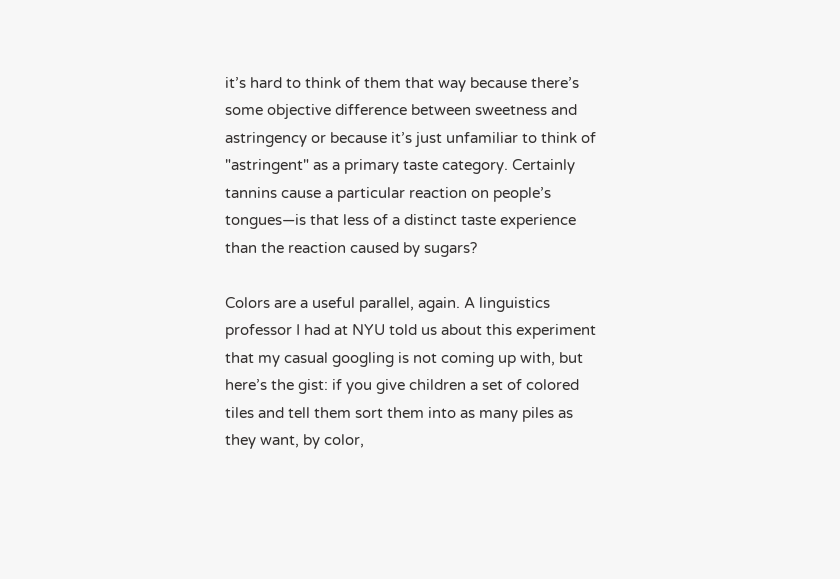it’s hard to think of them that way because there’s some objective difference between sweetness and astringency or because it’s just unfamiliar to think of "astringent" as a primary taste category. Certainly tannins cause a particular reaction on people’s tongues—is that less of a distinct taste experience than the reaction caused by sugars?

Colors are a useful parallel, again. A linguistics professor I had at NYU told us about this experiment that my casual googling is not coming up with, but here’s the gist: if you give children a set of colored tiles and tell them sort them into as many piles as they want, by color,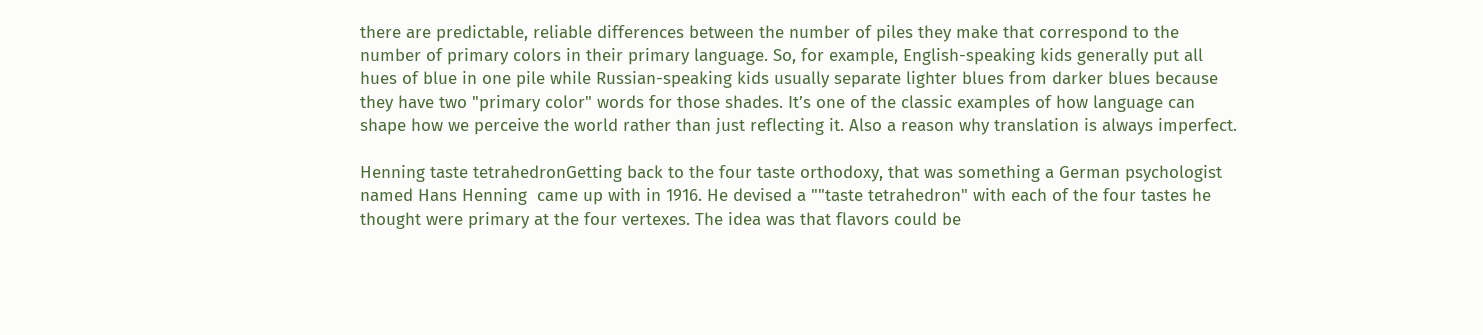there are predictable, reliable differences between the number of piles they make that correspond to the number of primary colors in their primary language. So, for example, English-speaking kids generally put all hues of blue in one pile while Russian-speaking kids usually separate lighter blues from darker blues because they have two "primary color" words for those shades. It’s one of the classic examples of how language can shape how we perceive the world rather than just reflecting it. Also a reason why translation is always imperfect.

Henning taste tetrahedronGetting back to the four taste orthodoxy, that was something a German psychologist named Hans Henning  came up with in 1916. He devised a ""taste tetrahedron" with each of the four tastes he thought were primary at the four vertexes. The idea was that flavors could be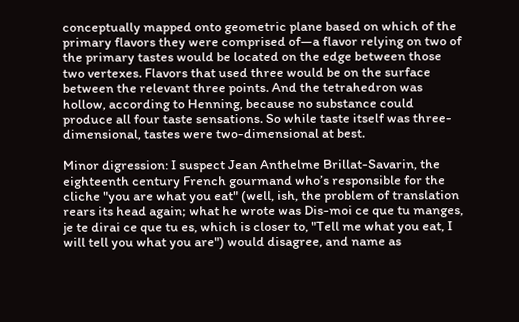conceptually mapped onto geometric plane based on which of the primary flavors they were comprised of—a flavor relying on two of the primary tastes would be located on the edge between those two vertexes. Flavors that used three would be on the surface between the relevant three points. And the tetrahedron was hollow, according to Henning, because no substance could produce all four taste sensations. So while taste itself was three-dimensional, tastes were two-dimensional at best.

Minor digression: I suspect Jean Anthelme Brillat-Savarin, the eighteenth century French gourmand who’s responsible for the cliche "you are what you eat" (well, ish, the problem of translation rears its head again; what he wrote was Dis-moi ce que tu manges, je te dirai ce que tu es, which is closer to, "Tell me what you eat, I will tell you what you are") would disagree, and name as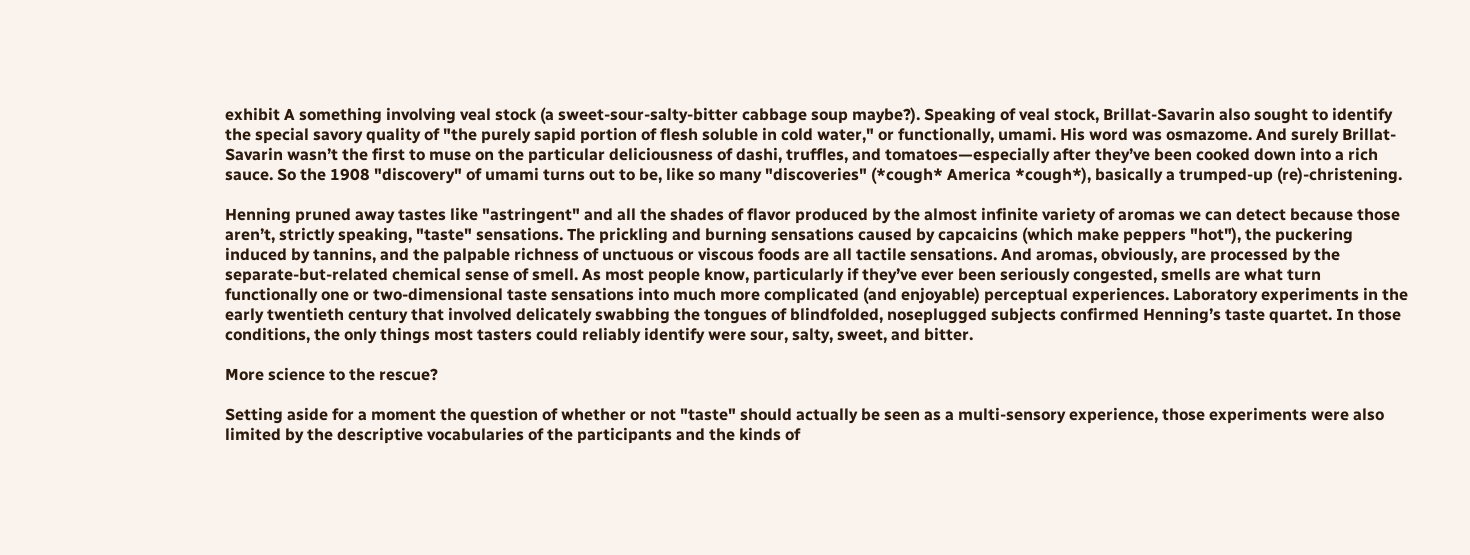exhibit A something involving veal stock (a sweet-sour-salty-bitter cabbage soup maybe?). Speaking of veal stock, Brillat-Savarin also sought to identify the special savory quality of "the purely sapid portion of flesh soluble in cold water," or functionally, umami. His word was osmazome. And surely Brillat-Savarin wasn’t the first to muse on the particular deliciousness of dashi, truffles, and tomatoes—especially after they’ve been cooked down into a rich sauce. So the 1908 "discovery" of umami turns out to be, like so many "discoveries" (*cough* America *cough*), basically a trumped-up (re)-christening.

Henning pruned away tastes like "astringent" and all the shades of flavor produced by the almost infinite variety of aromas we can detect because those aren’t, strictly speaking, "taste" sensations. The prickling and burning sensations caused by capcaicins (which make peppers "hot"), the puckering induced by tannins, and the palpable richness of unctuous or viscous foods are all tactile sensations. And aromas, obviously, are processed by the separate-but-related chemical sense of smell. As most people know, particularly if they’ve ever been seriously congested, smells are what turn functionally one or two-dimensional taste sensations into much more complicated (and enjoyable) perceptual experiences. Laboratory experiments in the early twentieth century that involved delicately swabbing the tongues of blindfolded, noseplugged subjects confirmed Henning’s taste quartet. In those conditions, the only things most tasters could reliably identify were sour, salty, sweet, and bitter.

More science to the rescue?

Setting aside for a moment the question of whether or not "taste" should actually be seen as a multi-sensory experience, those experiments were also limited by the descriptive vocabularies of the participants and the kinds of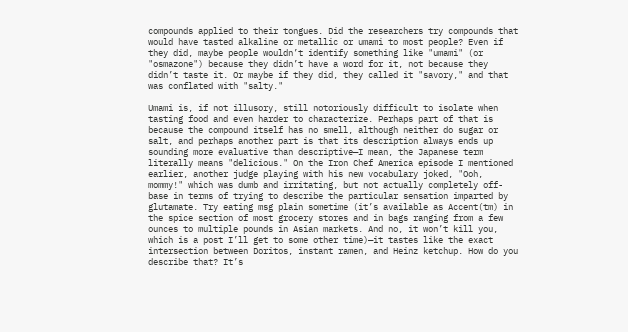compounds applied to their tongues. Did the researchers try compounds that would have tasted alkaline or metallic or umami to most people? Even if they did, maybe people wouldn’t identify something like "umami" (or "osmazone") because they didn’t have a word for it, not because they didn’t taste it. Or maybe if they did, they called it "savory," and that was conflated with "salty."

Umami is, if not illusory, still notoriously difficult to isolate when tasting food and even harder to characterize. Perhaps part of that is because the compound itself has no smell, although neither do sugar or salt, and perhaps another part is that its description always ends up sounding more evaluative than descriptive—I mean, the Japanese term literally means "delicious." On the Iron Chef America episode I mentioned earlier, another judge playing with his new vocabulary joked, "Ooh, mommy!" which was dumb and irritating, but not actually completely off-base in terms of trying to describe the particular sensation imparted by glutamate. Try eating msg plain sometime (it’s available as Accent(tm) in the spice section of most grocery stores and in bags ranging from a few ounces to multiple pounds in Asian markets. And no, it won’t kill you, which is a post I’ll get to some other time)—it tastes like the exact intersection between Doritos, instant ramen, and Heinz ketchup. How do you describe that? It’s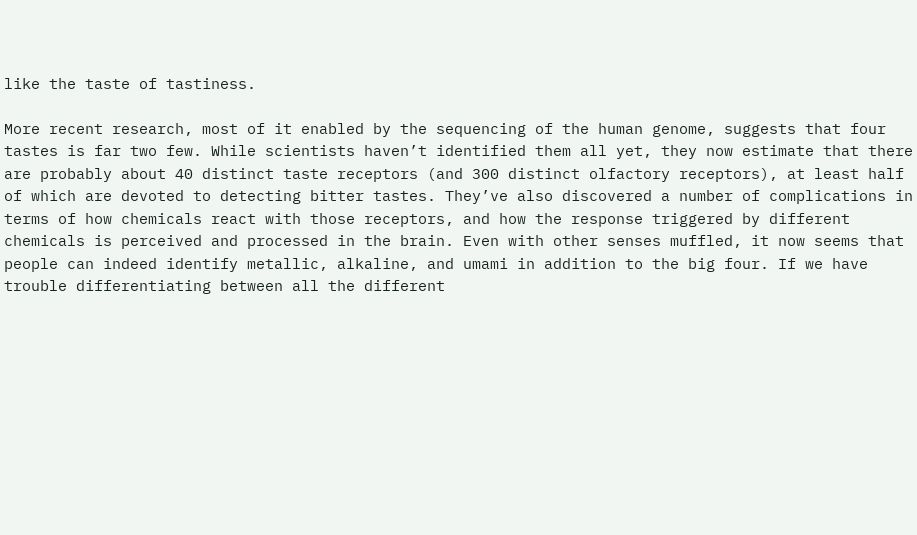like the taste of tastiness.

More recent research, most of it enabled by the sequencing of the human genome, suggests that four tastes is far two few. While scientists haven’t identified them all yet, they now estimate that there are probably about 40 distinct taste receptors (and 300 distinct olfactory receptors), at least half of which are devoted to detecting bitter tastes. They’ve also discovered a number of complications in terms of how chemicals react with those receptors, and how the response triggered by different chemicals is perceived and processed in the brain. Even with other senses muffled, it now seems that people can indeed identify metallic, alkaline, and umami in addition to the big four. If we have trouble differentiating between all the different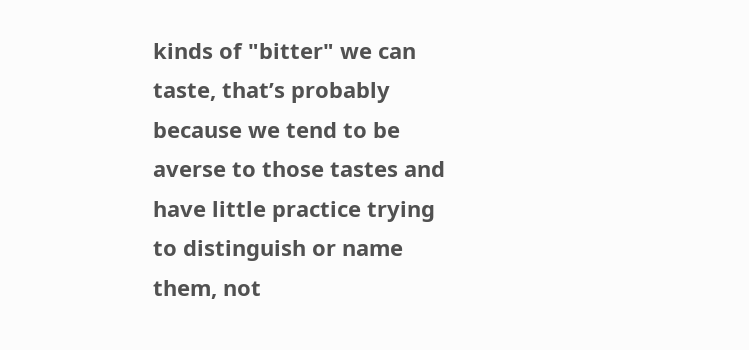kinds of "bitter" we can taste, that’s probably because we tend to be averse to those tastes and have little practice trying to distinguish or name them, not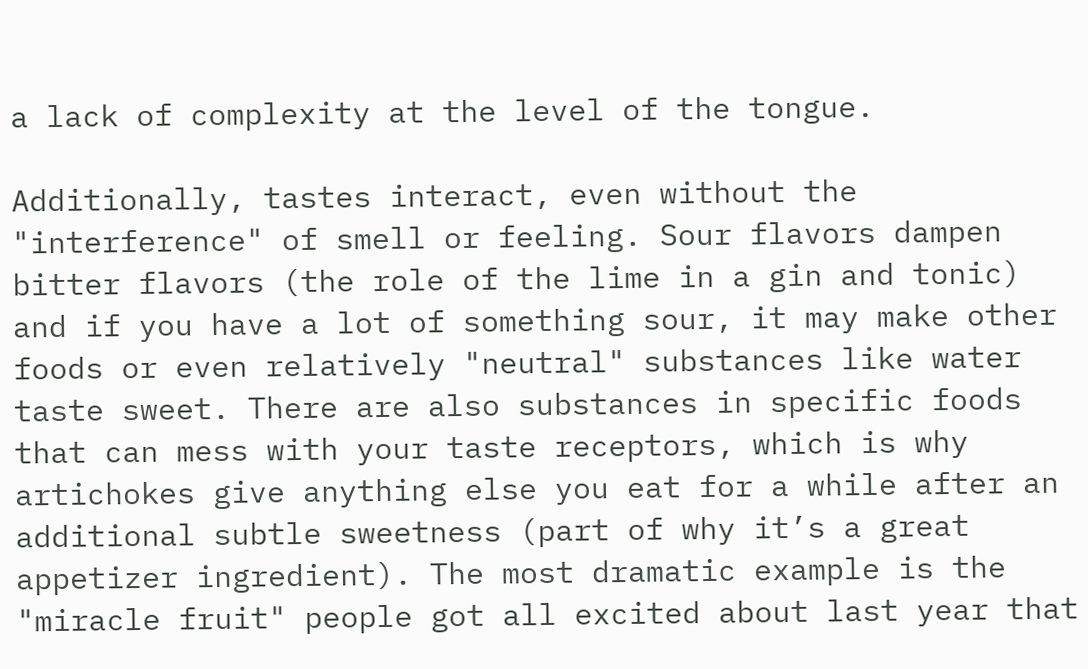a lack of complexity at the level of the tongue.

Additionally, tastes interact, even without the "interference" of smell or feeling. Sour flavors dampen bitter flavors (the role of the lime in a gin and tonic) and if you have a lot of something sour, it may make other foods or even relatively "neutral" substances like water taste sweet. There are also substances in specific foods that can mess with your taste receptors, which is why artichokes give anything else you eat for a while after an additional subtle sweetness (part of why it’s a great appetizer ingredient). The most dramatic example is the "miracle fruit" people got all excited about last year that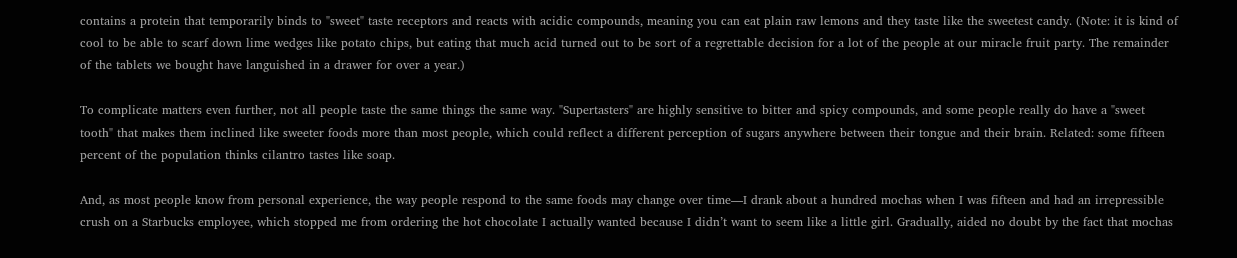contains a protein that temporarily binds to "sweet" taste receptors and reacts with acidic compounds, meaning you can eat plain raw lemons and they taste like the sweetest candy. (Note: it is kind of cool to be able to scarf down lime wedges like potato chips, but eating that much acid turned out to be sort of a regrettable decision for a lot of the people at our miracle fruit party. The remainder of the tablets we bought have languished in a drawer for over a year.)

To complicate matters even further, not all people taste the same things the same way. "Supertasters" are highly sensitive to bitter and spicy compounds, and some people really do have a "sweet tooth" that makes them inclined like sweeter foods more than most people, which could reflect a different perception of sugars anywhere between their tongue and their brain. Related: some fifteen percent of the population thinks cilantro tastes like soap.

And, as most people know from personal experience, the way people respond to the same foods may change over time—I drank about a hundred mochas when I was fifteen and had an irrepressible crush on a Starbucks employee, which stopped me from ordering the hot chocolate I actually wanted because I didn’t want to seem like a little girl. Gradually, aided no doubt by the fact that mochas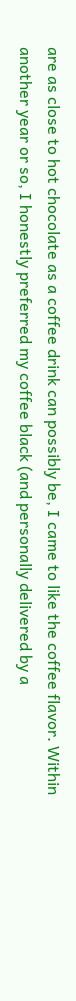are as close to hot chocolate as a coffee drink can possibly be, I came to like the coffee flavor. Within another year or so, I honestly preferred my coffee black (and personally delivered by a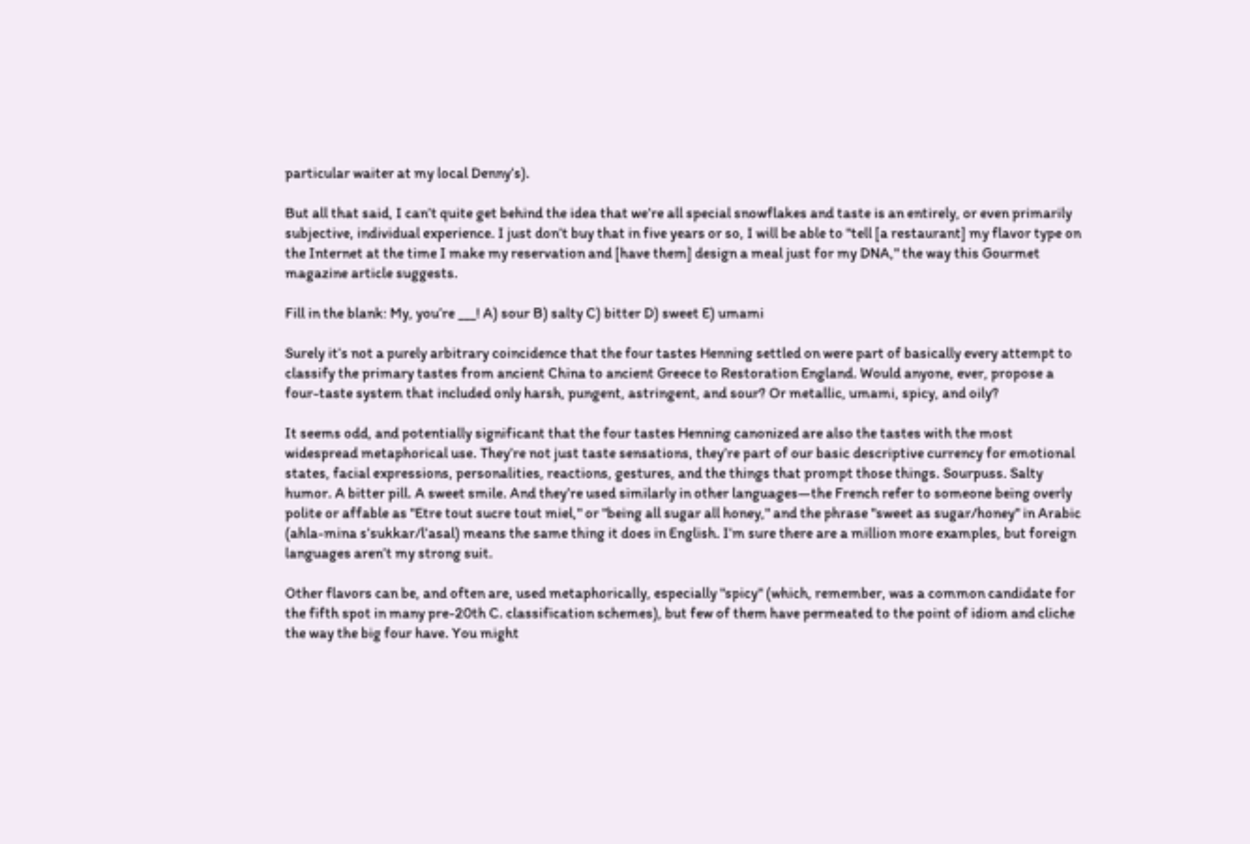particular waiter at my local Denny’s).

But all that said, I can’t quite get behind the idea that we’re all special snowflakes and taste is an entirely, or even primarily subjective, individual experience. I just don’t buy that in five years or so, I will be able to "tell [a restaurant] my flavor type on the Internet at the time I make my reservation and [have them] design a meal just for my DNA," the way this Gourmet magazine article suggests.

Fill in the blank: My, you’re ___! A) sour B) salty C) bitter D) sweet E) umami

Surely it’s not a purely arbitrary coincidence that the four tastes Henning settled on were part of basically every attempt to classify the primary tastes from ancient China to ancient Greece to Restoration England. Would anyone, ever, propose a four-taste system that included only harsh, pungent, astringent, and sour? Or metallic, umami, spicy, and oily?

It seems odd, and potentially significant that the four tastes Henning canonized are also the tastes with the most widespread metaphorical use. They’re not just taste sensations, they’re part of our basic descriptive currency for emotional states, facial expressions, personalities, reactions, gestures, and the things that prompt those things. Sourpuss. Salty humor. A bitter pill. A sweet smile. And they’re used similarly in other languages—the French refer to someone being overly polite or affable as "Etre tout sucre tout miel," or "being all sugar all honey," and the phrase "sweet as sugar/honey" in Arabic (ahla-mina s’sukkar/l’asal) means the same thing it does in English. I’m sure there are a million more examples, but foreign languages aren’t my strong suit.

Other flavors can be, and often are, used metaphorically, especially "spicy" (which, remember, was a common candidate for the fifth spot in many pre-20th C. classification schemes), but few of them have permeated to the point of idiom and cliche the way the big four have. You might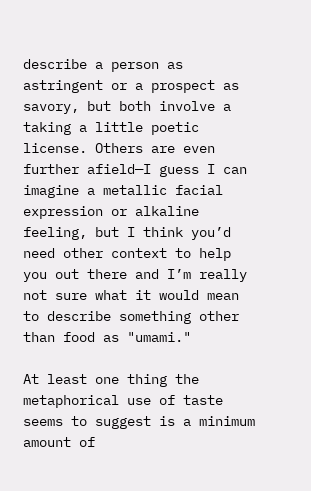describe a person as astringent or a prospect as savory, but both involve a taking a little poetic license. Others are even further afield—I guess I can imagine a metallic facial expression or alkaline feeling, but I think you’d need other context to help you out there and I’m really not sure what it would mean to describe something other than food as "umami."

At least one thing the metaphorical use of taste seems to suggest is a minimum amount of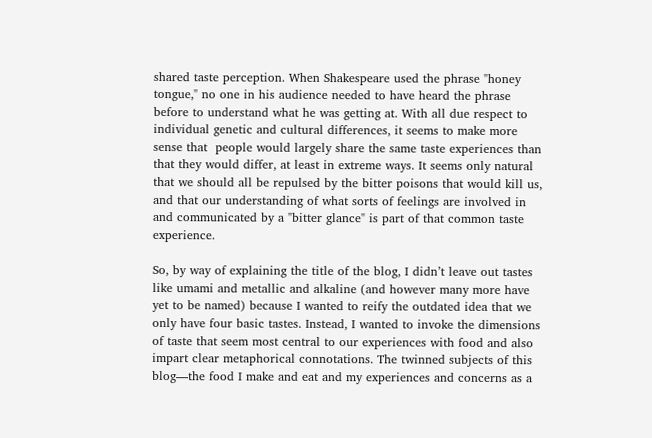shared taste perception. When Shakespeare used the phrase "honey tongue," no one in his audience needed to have heard the phrase before to understand what he was getting at. With all due respect to individual genetic and cultural differences, it seems to make more sense that  people would largely share the same taste experiences than that they would differ, at least in extreme ways. It seems only natural that we should all be repulsed by the bitter poisons that would kill us, and that our understanding of what sorts of feelings are involved in and communicated by a "bitter glance" is part of that common taste experience.

So, by way of explaining the title of the blog, I didn’t leave out tastes like umami and metallic and alkaline (and however many more have yet to be named) because I wanted to reify the outdated idea that we only have four basic tastes. Instead, I wanted to invoke the dimensions of taste that seem most central to our experiences with food and also impart clear metaphorical connotations. The twinned subjects of this blog—the food I make and eat and my experiences and concerns as a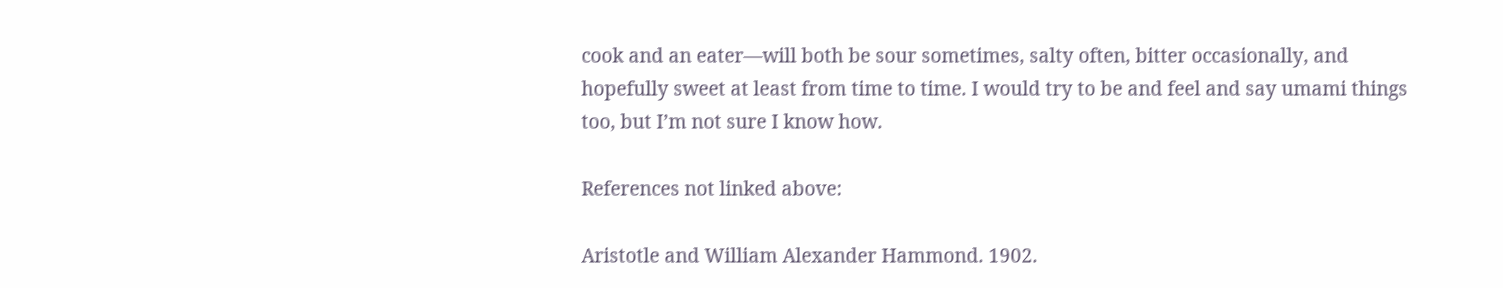cook and an eater—will both be sour sometimes, salty often, bitter occasionally, and hopefully sweet at least from time to time. I would try to be and feel and say umami things too, but I’m not sure I know how.

References not linked above:

Aristotle and William Alexander Hammond. 1902.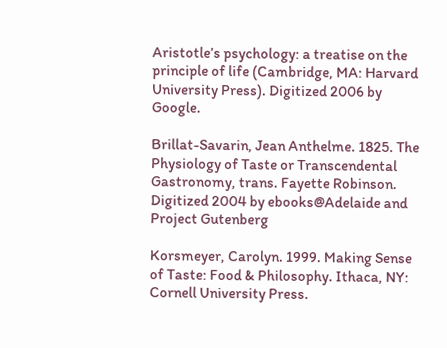Aristotle’s psychology: a treatise on the principle of life (Cambridge, MA: Harvard University Press). Digitized 2006 by Google.

Brillat-Savarin, Jean Anthelme. 1825. The Physiology of Taste or Transcendental Gastronomy, trans. Fayette Robinson. Digitized 2004 by ebooks@Adelaide and Project Gutenberg

Korsmeyer, Carolyn. 1999. Making Sense of Taste: Food & Philosophy. Ithaca, NY: Cornell University Press.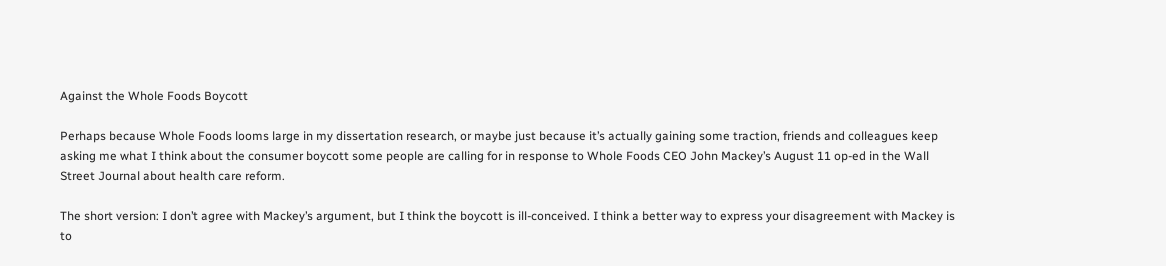Against the Whole Foods Boycott

Perhaps because Whole Foods looms large in my dissertation research, or maybe just because it’s actually gaining some traction, friends and colleagues keep asking me what I think about the consumer boycott some people are calling for in response to Whole Foods CEO John Mackey’s August 11 op-ed in the Wall Street Journal about health care reform.

The short version: I don’t agree with Mackey’s argument, but I think the boycott is ill-conceived. I think a better way to express your disagreement with Mackey is to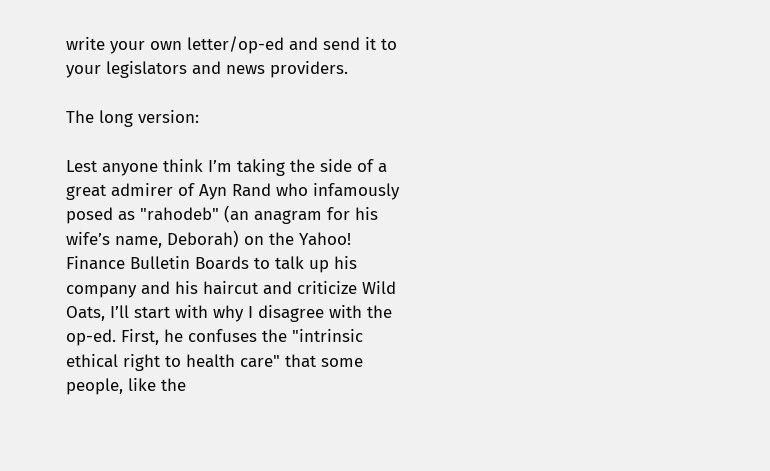write your own letter/op-ed and send it to your legislators and news providers.

The long version:

Lest anyone think I’m taking the side of a great admirer of Ayn Rand who infamously posed as "rahodeb" (an anagram for his wife’s name, Deborah) on the Yahoo! Finance Bulletin Boards to talk up his company and his haircut and criticize Wild Oats, I’ll start with why I disagree with the op-ed. First, he confuses the "intrinsic ethical right to health care" that some people, like the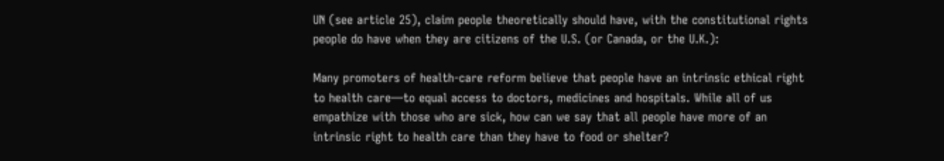UN (see article 25), claim people theoretically should have, with the constitutional rights people do have when they are citizens of the U.S. (or Canada, or the U.K.):

Many promoters of health-care reform believe that people have an intrinsic ethical right to health care—to equal access to doctors, medicines and hospitals. While all of us empathize with those who are sick, how can we say that all people have more of an intrinsic right to health care than they have to food or shelter?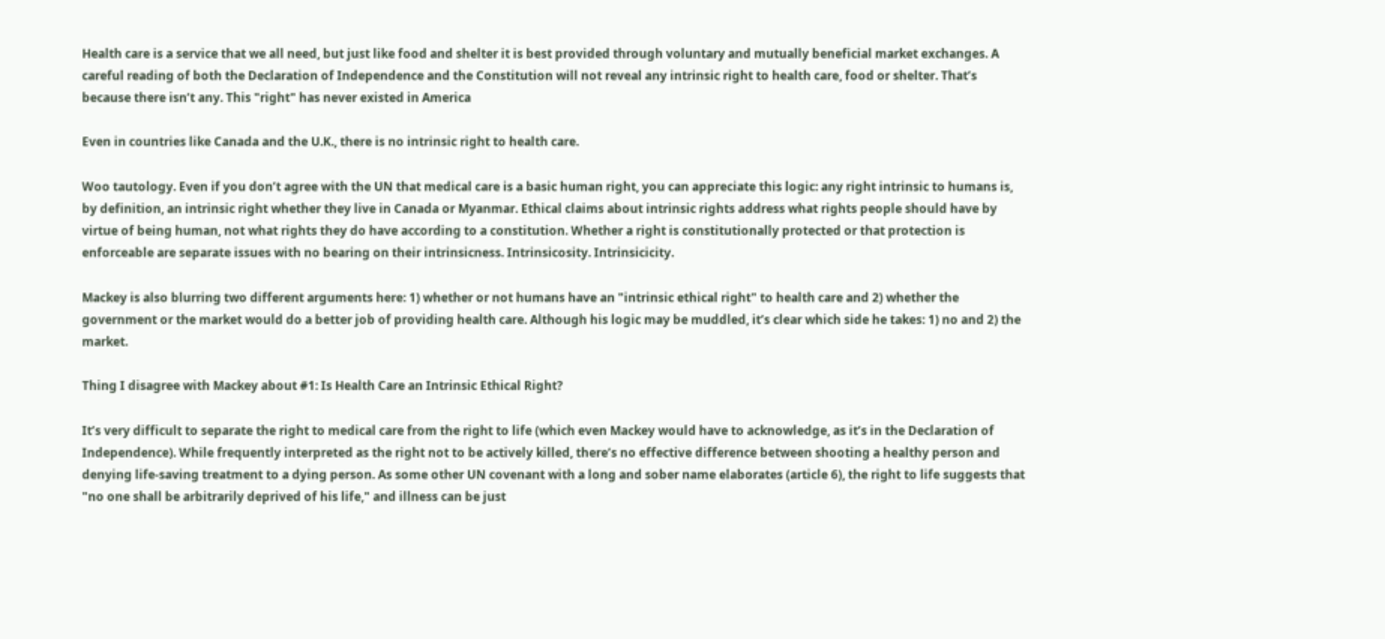Health care is a service that we all need, but just like food and shelter it is best provided through voluntary and mutually beneficial market exchanges. A careful reading of both the Declaration of Independence and the Constitution will not reveal any intrinsic right to health care, food or shelter. That’s because there isn’t any. This "right" has never existed in America

Even in countries like Canada and the U.K., there is no intrinsic right to health care.

Woo tautology. Even if you don’t agree with the UN that medical care is a basic human right, you can appreciate this logic: any right intrinsic to humans is, by definition, an intrinsic right whether they live in Canada or Myanmar. Ethical claims about intrinsic rights address what rights people should have by virtue of being human, not what rights they do have according to a constitution. Whether a right is constitutionally protected or that protection is enforceable are separate issues with no bearing on their intrinsicness. Intrinsicosity. Intrinsicicity.

Mackey is also blurring two different arguments here: 1) whether or not humans have an "intrinsic ethical right" to health care and 2) whether the government or the market would do a better job of providing health care. Although his logic may be muddled, it’s clear which side he takes: 1) no and 2) the market.

Thing I disagree with Mackey about #1: Is Health Care an Intrinsic Ethical Right?

It’s very difficult to separate the right to medical care from the right to life (which even Mackey would have to acknowledge, as it’s in the Declaration of Independence). While frequently interpreted as the right not to be actively killed, there’s no effective difference between shooting a healthy person and denying life-saving treatment to a dying person. As some other UN covenant with a long and sober name elaborates (article 6), the right to life suggests that "no one shall be arbitrarily deprived of his life," and illness can be just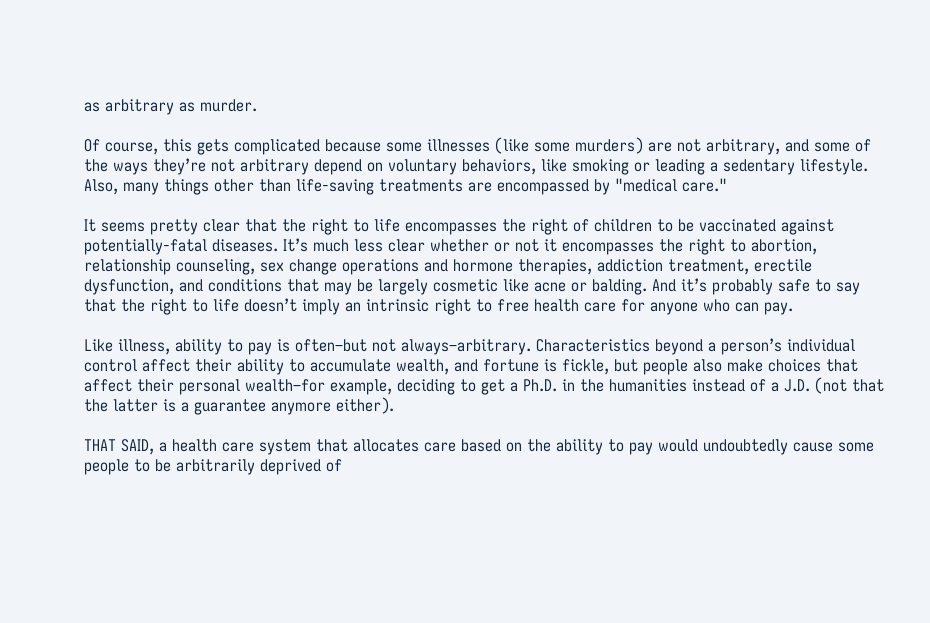as arbitrary as murder.

Of course, this gets complicated because some illnesses (like some murders) are not arbitrary, and some of the ways they’re not arbitrary depend on voluntary behaviors, like smoking or leading a sedentary lifestyle. Also, many things other than life-saving treatments are encompassed by "medical care."

It seems pretty clear that the right to life encompasses the right of children to be vaccinated against potentially-fatal diseases. It’s much less clear whether or not it encompasses the right to abortion, relationship counseling, sex change operations and hormone therapies, addiction treatment, erectile dysfunction, and conditions that may be largely cosmetic like acne or balding. And it’s probably safe to say that the right to life doesn’t imply an intrinsic right to free health care for anyone who can pay.

Like illness, ability to pay is often–but not always–arbitrary. Characteristics beyond a person’s individual control affect their ability to accumulate wealth, and fortune is fickle, but people also make choices that affect their personal wealth–for example, deciding to get a Ph.D. in the humanities instead of a J.D. (not that the latter is a guarantee anymore either).

THAT SAID, a health care system that allocates care based on the ability to pay would undoubtedly cause some people to be arbitrarily deprived of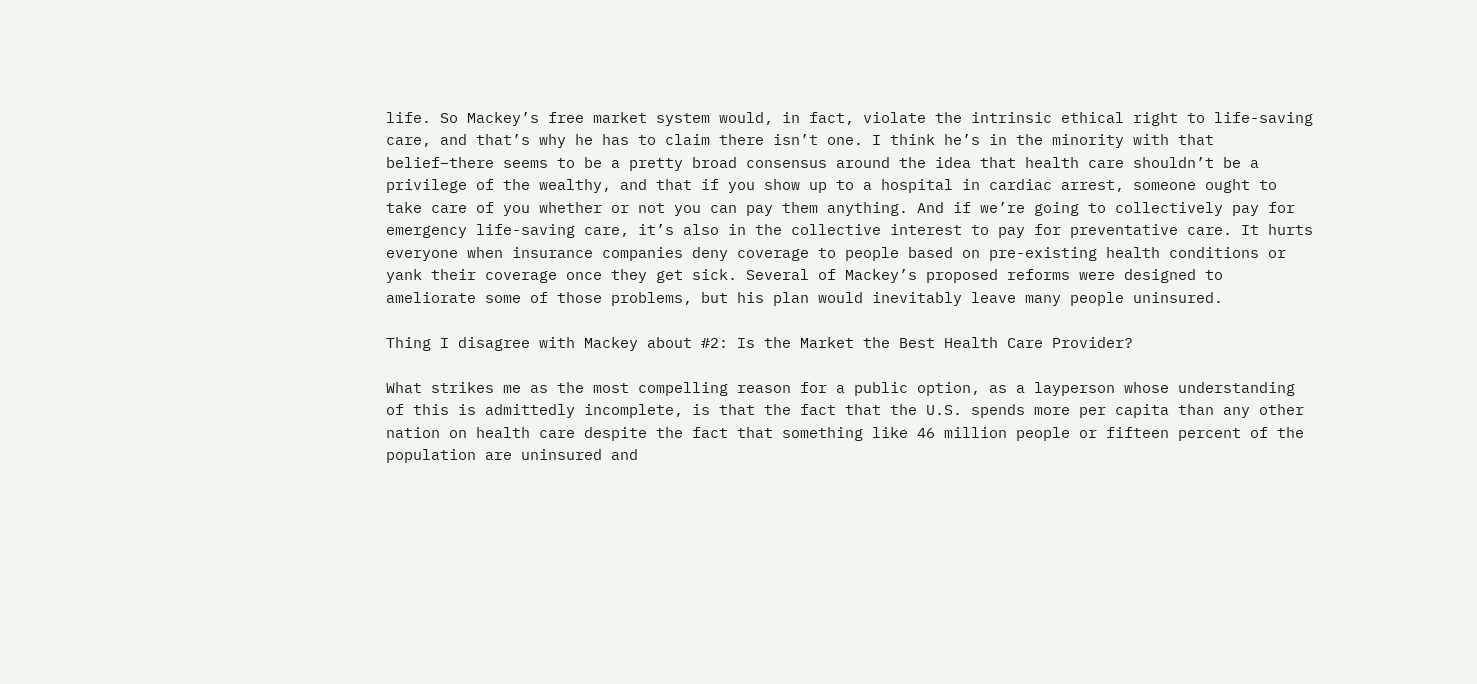life. So Mackey’s free market system would, in fact, violate the intrinsic ethical right to life-saving care, and that’s why he has to claim there isn’t one. I think he’s in the minority with that belief–there seems to be a pretty broad consensus around the idea that health care shouldn’t be a privilege of the wealthy, and that if you show up to a hospital in cardiac arrest, someone ought to take care of you whether or not you can pay them anything. And if we’re going to collectively pay for emergency life-saving care, it’s also in the collective interest to pay for preventative care. It hurts everyone when insurance companies deny coverage to people based on pre-existing health conditions or yank their coverage once they get sick. Several of Mackey’s proposed reforms were designed to ameliorate some of those problems, but his plan would inevitably leave many people uninsured.

Thing I disagree with Mackey about #2: Is the Market the Best Health Care Provider?

What strikes me as the most compelling reason for a public option, as a layperson whose understanding of this is admittedly incomplete, is that the fact that the U.S. spends more per capita than any other nation on health care despite the fact that something like 46 million people or fifteen percent of the population are uninsured and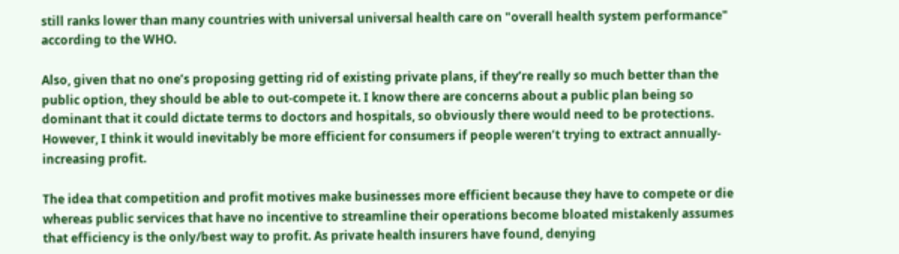still ranks lower than many countries with universal universal health care on "overall health system performance" according to the WHO.

Also, given that no one’s proposing getting rid of existing private plans, if they’re really so much better than the public option, they should be able to out-compete it. I know there are concerns about a public plan being so dominant that it could dictate terms to doctors and hospitals, so obviously there would need to be protections. However, I think it would inevitably be more efficient for consumers if people weren’t trying to extract annually-increasing profit.

The idea that competition and profit motives make businesses more efficient because they have to compete or die whereas public services that have no incentive to streamline their operations become bloated mistakenly assumes that efficiency is the only/best way to profit. As private health insurers have found, denying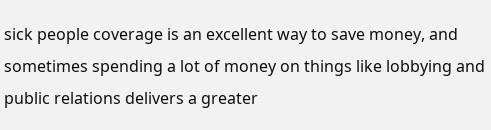sick people coverage is an excellent way to save money, and sometimes spending a lot of money on things like lobbying and public relations delivers a greater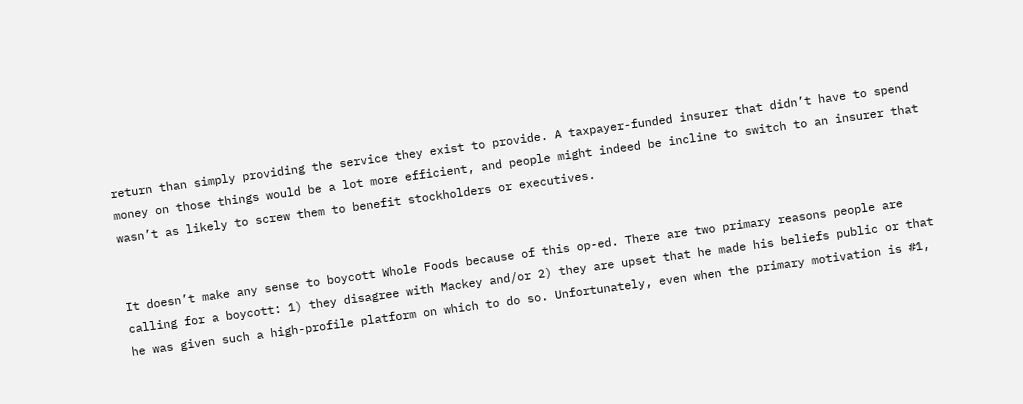return than simply providing the service they exist to provide. A taxpayer-funded insurer that didn’t have to spend money on those things would be a lot more efficient, and people might indeed be incline to switch to an insurer that wasn’t as likely to screw them to benefit stockholders or executives.


It doesn’t make any sense to boycott Whole Foods because of this op-ed. There are two primary reasons people are calling for a boycott: 1) they disagree with Mackey and/or 2) they are upset that he made his beliefs public or that he was given such a high-profile platform on which to do so. Unfortunately, even when the primary motivation is #1,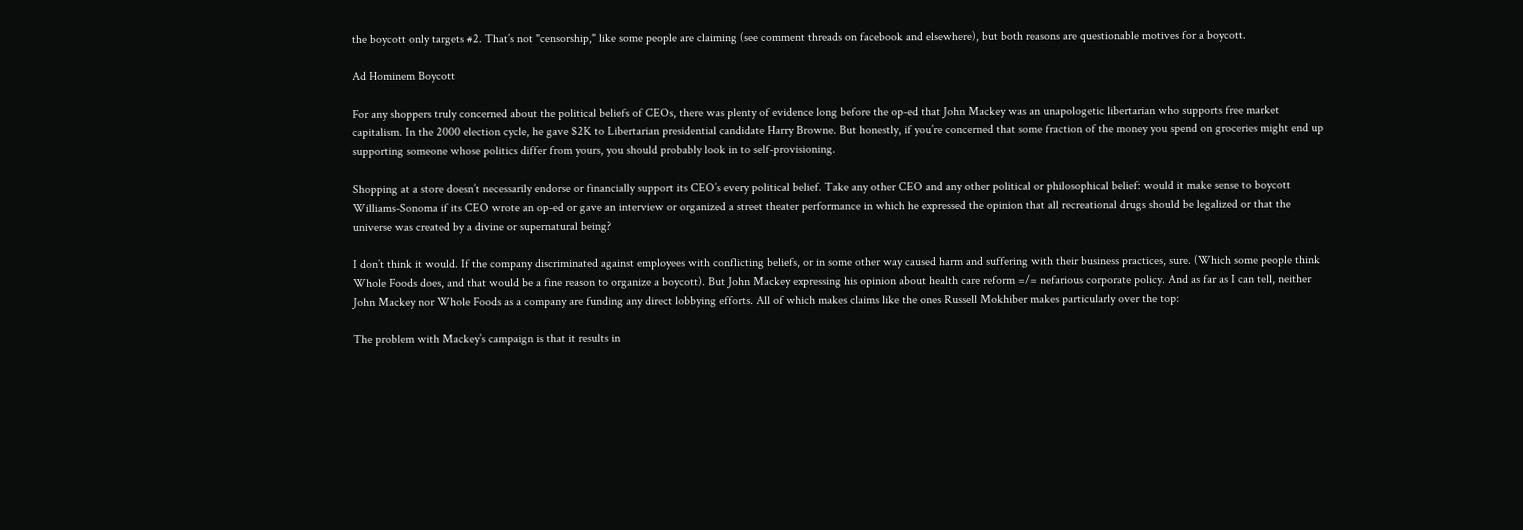the boycott only targets #2. That’s not "censorship," like some people are claiming (see comment threads on facebook and elsewhere), but both reasons are questionable motives for a boycott.

Ad Hominem Boycott

For any shoppers truly concerned about the political beliefs of CEOs, there was plenty of evidence long before the op-ed that John Mackey was an unapologetic libertarian who supports free market capitalism. In the 2000 election cycle, he gave $2K to Libertarian presidential candidate Harry Browne. But honestly, if you’re concerned that some fraction of the money you spend on groceries might end up supporting someone whose politics differ from yours, you should probably look in to self-provisioning.

Shopping at a store doesn’t necessarily endorse or financially support its CEO’s every political belief. Take any other CEO and any other political or philosophical belief: would it make sense to boycott Williams-Sonoma if its CEO wrote an op-ed or gave an interview or organized a street theater performance in which he expressed the opinion that all recreational drugs should be legalized or that the universe was created by a divine or supernatural being?

I don’t think it would. If the company discriminated against employees with conflicting beliefs, or in some other way caused harm and suffering with their business practices, sure. (Which some people think Whole Foods does, and that would be a fine reason to organize a boycott). But John Mackey expressing his opinion about health care reform =/= nefarious corporate policy. And as far as I can tell, neither John Mackey nor Whole Foods as a company are funding any direct lobbying efforts. All of which makes claims like the ones Russell Mokhiber makes particularly over the top:

The problem with Mackey’s campaign is that it results in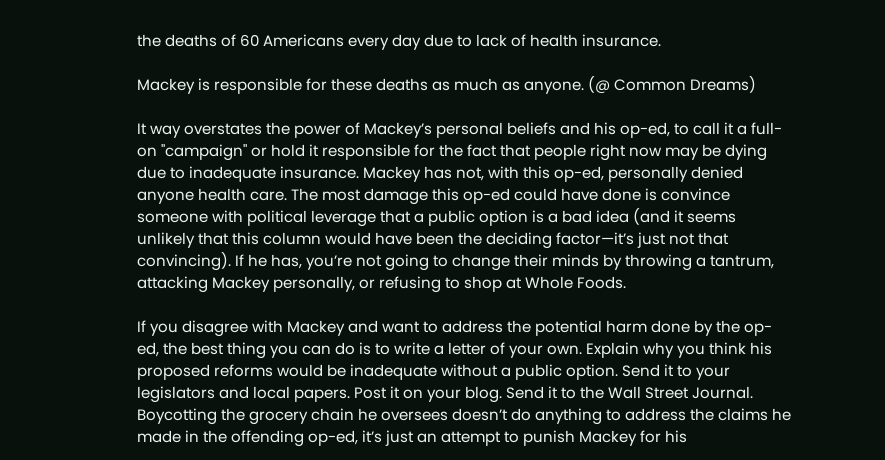the deaths of 60 Americans every day due to lack of health insurance.

Mackey is responsible for these deaths as much as anyone. (@ Common Dreams)

It way overstates the power of Mackey’s personal beliefs and his op-ed, to call it a full-on "campaign" or hold it responsible for the fact that people right now may be dying due to inadequate insurance. Mackey has not, with this op-ed, personally denied anyone health care. The most damage this op-ed could have done is convince someone with political leverage that a public option is a bad idea (and it seems unlikely that this column would have been the deciding factor—it’s just not that convincing). If he has, you’re not going to change their minds by throwing a tantrum, attacking Mackey personally, or refusing to shop at Whole Foods.

If you disagree with Mackey and want to address the potential harm done by the op-ed, the best thing you can do is to write a letter of your own. Explain why you think his proposed reforms would be inadequate without a public option. Send it to your legislators and local papers. Post it on your blog. Send it to the Wall Street Journal. Boycotting the grocery chain he oversees doesn’t do anything to address the claims he made in the offending op-ed, it’s just an attempt to punish Mackey for his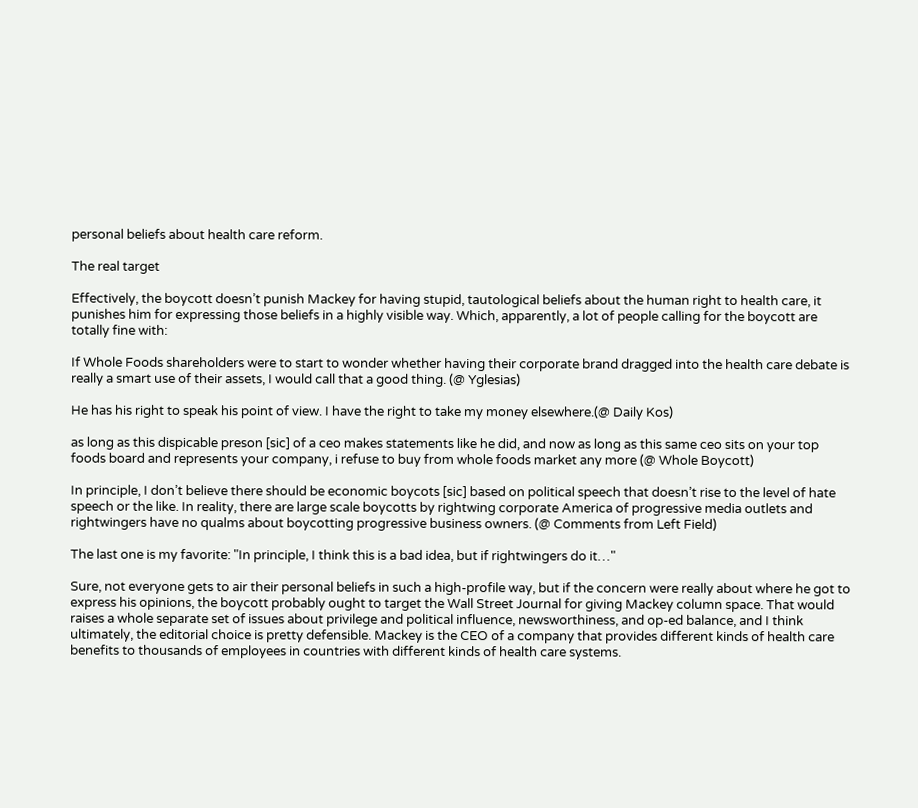personal beliefs about health care reform.

The real target

Effectively, the boycott doesn’t punish Mackey for having stupid, tautological beliefs about the human right to health care, it punishes him for expressing those beliefs in a highly visible way. Which, apparently, a lot of people calling for the boycott are totally fine with:

If Whole Foods shareholders were to start to wonder whether having their corporate brand dragged into the health care debate is really a smart use of their assets, I would call that a good thing. (@ Yglesias)

He has his right to speak his point of view. I have the right to take my money elsewhere.(@ Daily Kos)

as long as this dispicable preson [sic] of a ceo makes statements like he did, and now as long as this same ceo sits on your top foods board and represents your company, i refuse to buy from whole foods market any more (@ Whole Boycott)

In principle, I don’t believe there should be economic boycots [sic] based on political speech that doesn’t rise to the level of hate speech or the like. In reality, there are large scale boycotts by rightwing corporate America of progressive media outlets and rightwingers have no qualms about boycotting progressive business owners. (@ Comments from Left Field)

The last one is my favorite: "In principle, I think this is a bad idea, but if rightwingers do it…"

Sure, not everyone gets to air their personal beliefs in such a high-profile way, but if the concern were really about where he got to express his opinions, the boycott probably ought to target the Wall Street Journal for giving Mackey column space. That would raises a whole separate set of issues about privilege and political influence, newsworthiness, and op-ed balance, and I think ultimately, the editorial choice is pretty defensible. Mackey is the CEO of a company that provides different kinds of health care benefits to thousands of employees in countries with different kinds of health care systems.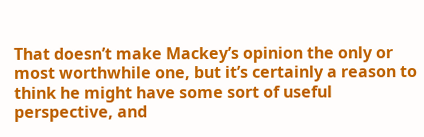That doesn’t make Mackey’s opinion the only or most worthwhile one, but it’s certainly a reason to think he might have some sort of useful perspective, and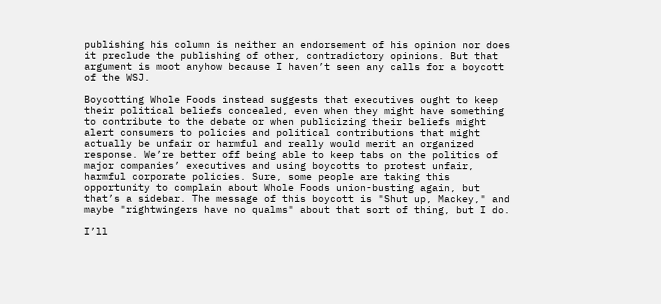publishing his column is neither an endorsement of his opinion nor does it preclude the publishing of other, contradictory opinions. But that argument is moot anyhow because I haven’t seen any calls for a boycott of the WSJ.

Boycotting Whole Foods instead suggests that executives ought to keep their political beliefs concealed, even when they might have something to contribute to the debate or when publicizing their beliefs might alert consumers to policies and political contributions that might actually be unfair or harmful and really would merit an organized response. We’re better off being able to keep tabs on the politics of major companies’ executives and using boycotts to protest unfair, harmful corporate policies. Sure, some people are taking this opportunity to complain about Whole Foods union-busting again, but that’s a sidebar. The message of this boycott is "Shut up, Mackey," and maybe "rightwingers have no qualms" about that sort of thing, but I do.

I’ll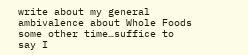write about my general ambivalence about Whole Foods some other time…suffice to say I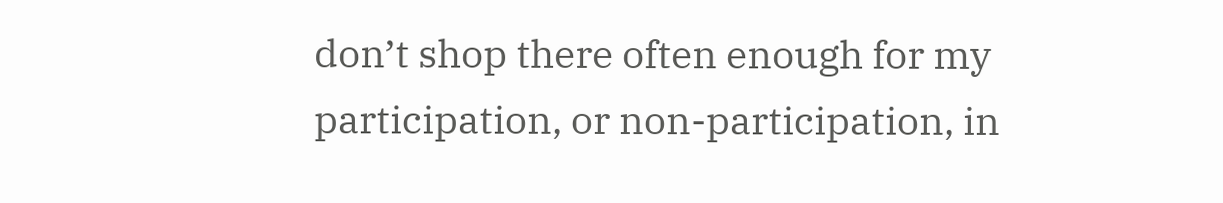don’t shop there often enough for my participation, or non-participation, in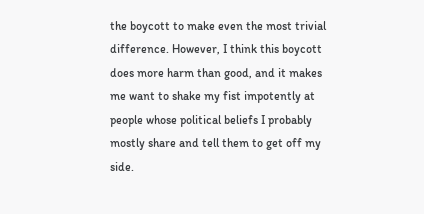the boycott to make even the most trivial difference. However, I think this boycott does more harm than good, and it makes me want to shake my fist impotently at people whose political beliefs I probably mostly share and tell them to get off my side.